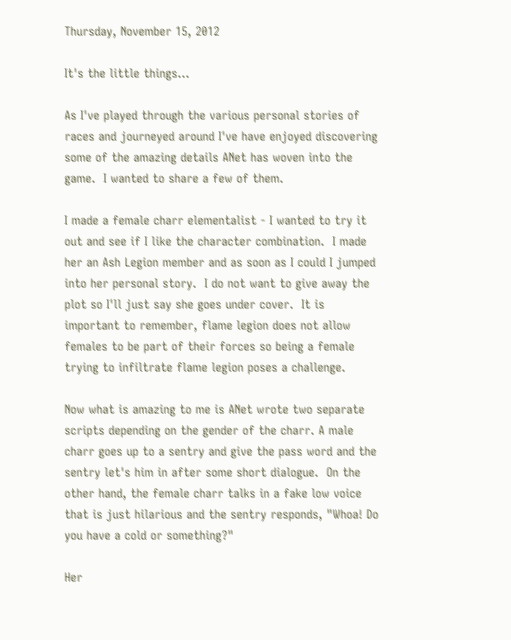Thursday, November 15, 2012

It's the little things...

As I've played through the various personal stories of races and journeyed around I've have enjoyed discovering some of the amazing details ANet has woven into the game.  I wanted to share a few of them.

I made a female charr elementalist - I wanted to try it out and see if I like the character combination.  I made her an Ash Legion member and as soon as I could I jumped into her personal story.  I do not want to give away the plot so I'll just say she goes under cover.  It is important to remember, flame legion does not allow females to be part of their forces so being a female trying to infiltrate flame legion poses a challenge.

Now what is amazing to me is ANet wrote two separate scripts depending on the gender of the charr. A male charr goes up to a sentry and give the pass word and the sentry let's him in after some short dialogue.  On the other hand, the female charr talks in a fake low voice that is just hilarious and the sentry responds, "Whoa! Do you have a cold or something?"

Her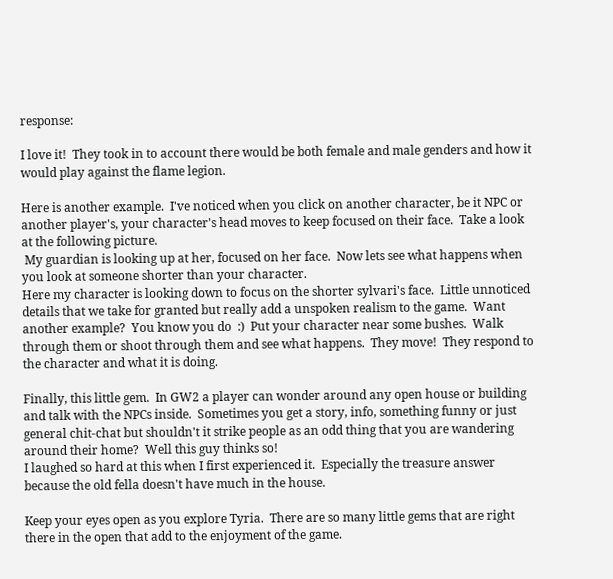response:

I love it!  They took in to account there would be both female and male genders and how it would play against the flame legion.

Here is another example.  I've noticed when you click on another character, be it NPC or another player's, your character's head moves to keep focused on their face.  Take a look at the following picture.
 My guardian is looking up at her, focused on her face.  Now lets see what happens when you look at someone shorter than your character.
Here my character is looking down to focus on the shorter sylvari's face.  Little unnoticed details that we take for granted but really add a unspoken realism to the game.  Want another example?  You know you do  :)  Put your character near some bushes.  Walk through them or shoot through them and see what happens.  They move!  They respond to the character and what it is doing.

Finally, this little gem.  In GW2 a player can wonder around any open house or building and talk with the NPCs inside.  Sometimes you get a story, info, something funny or just general chit-chat but shouldn't it strike people as an odd thing that you are wandering around their home?  Well this guy thinks so!
I laughed so hard at this when I first experienced it.  Especially the treasure answer because the old fella doesn't have much in the house.

Keep your eyes open as you explore Tyria.  There are so many little gems that are right there in the open that add to the enjoyment of the game.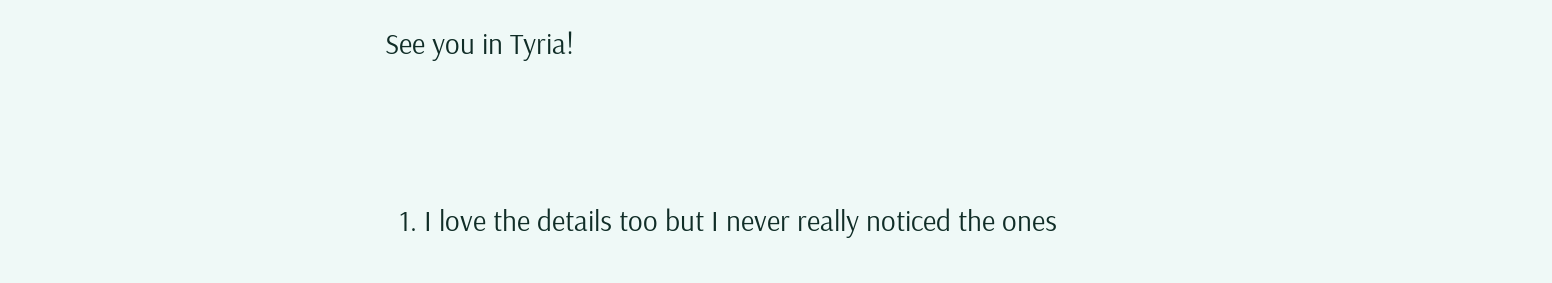See you in Tyria!


  1. I love the details too but I never really noticed the ones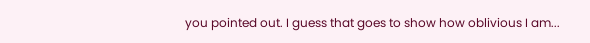you pointed out. I guess that goes to show how oblivious I am...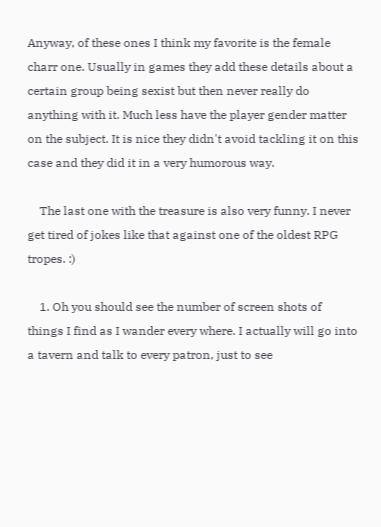Anyway, of these ones I think my favorite is the female charr one. Usually in games they add these details about a certain group being sexist but then never really do anything with it. Much less have the player gender matter on the subject. It is nice they didn't avoid tackling it on this case and they did it in a very humorous way.

    The last one with the treasure is also very funny. I never get tired of jokes like that against one of the oldest RPG tropes. :)

    1. Oh you should see the number of screen shots of things I find as I wander every where. I actually will go into a tavern and talk to every patron, just to see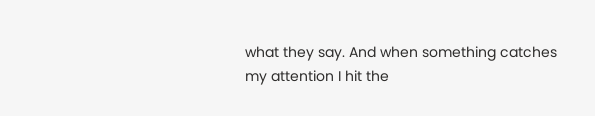what they say. And when something catches my attention I hit the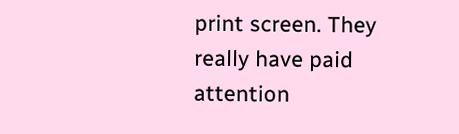print screen. They really have paid attention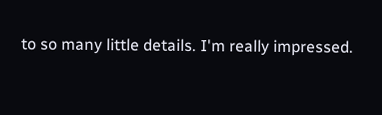to so many little details. I'm really impressed.